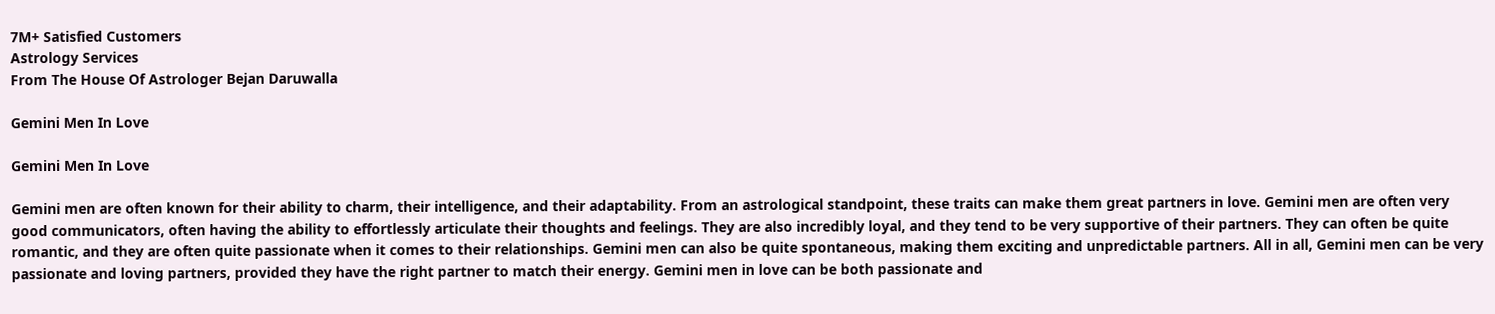7M+ Satisfied Customers
Astrology Services
From The House Of Astrologer Bejan Daruwalla

Gemini Men In Love

Gemini Men In Love

Gemini men are often known for their ability to charm, their intelligence, and their adaptability. From an astrological standpoint, these traits can make them great partners in love. Gemini men are often very good communicators, often having the ability to effortlessly articulate their thoughts and feelings. They are also incredibly loyal, and they tend to be very supportive of their partners. They can often be quite romantic, and they are often quite passionate when it comes to their relationships. Gemini men can also be quite spontaneous, making them exciting and unpredictable partners. All in all, Gemini men can be very passionate and loving partners, provided they have the right partner to match their energy. Gemini men in love can be both passionate and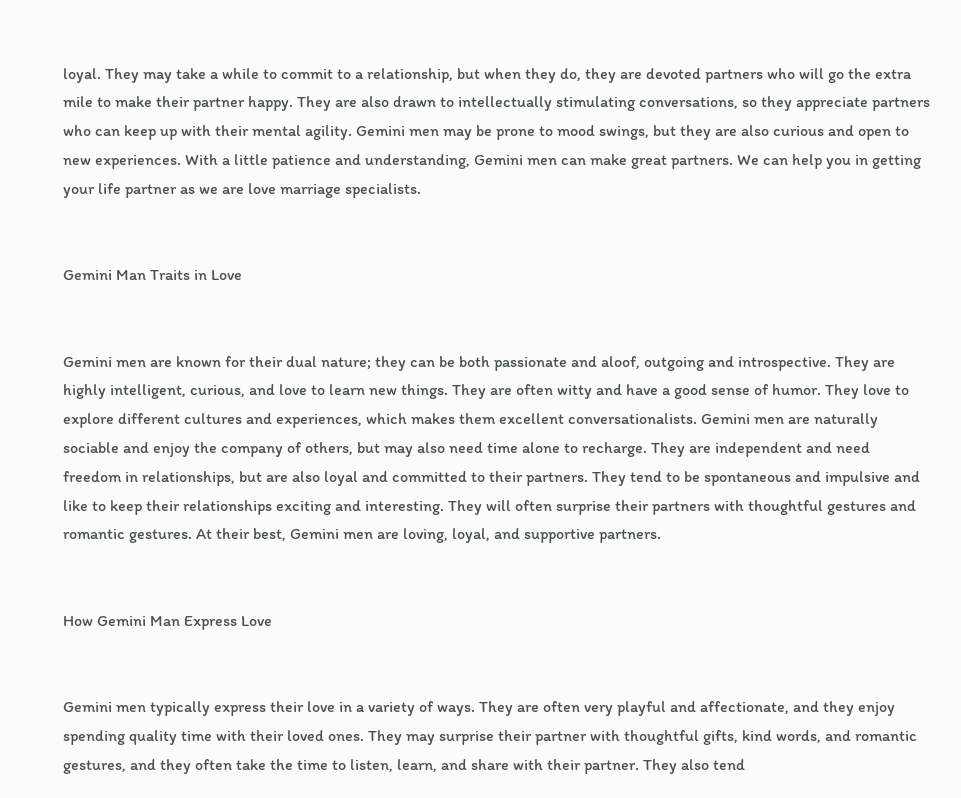loyal. They may take a while to commit to a relationship, but when they do, they are devoted partners who will go the extra mile to make their partner happy. They are also drawn to intellectually stimulating conversations, so they appreciate partners who can keep up with their mental agility. Gemini men may be prone to mood swings, but they are also curious and open to new experiences. With a little patience and understanding, Gemini men can make great partners. We can help you in getting your life partner as we are love marriage specialists.


Gemini Man Traits in Love


Gemini men are known for their dual nature; they can be both passionate and aloof, outgoing and introspective. They are highly intelligent, curious, and love to learn new things. They are often witty and have a good sense of humor. They love to explore different cultures and experiences, which makes them excellent conversationalists. Gemini men are naturally sociable and enjoy the company of others, but may also need time alone to recharge. They are independent and need freedom in relationships, but are also loyal and committed to their partners. They tend to be spontaneous and impulsive and like to keep their relationships exciting and interesting. They will often surprise their partners with thoughtful gestures and romantic gestures. At their best, Gemini men are loving, loyal, and supportive partners.


How Gemini Man Express Love


Gemini men typically express their love in a variety of ways. They are often very playful and affectionate, and they enjoy spending quality time with their loved ones. They may surprise their partner with thoughtful gifts, kind words, and romantic gestures, and they often take the time to listen, learn, and share with their partner. They also tend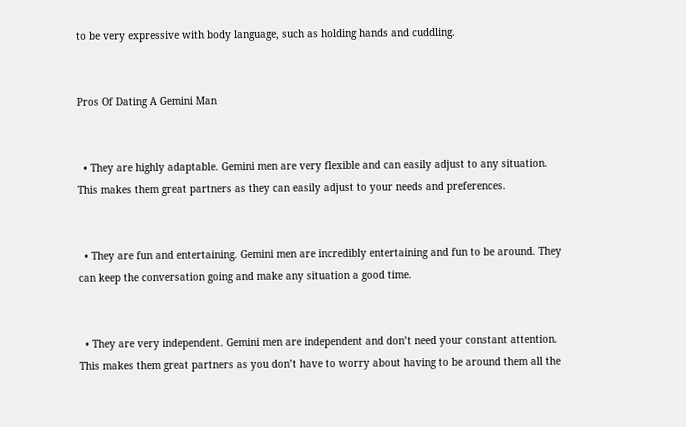to be very expressive with body language, such as holding hands and cuddling.


Pros Of Dating A Gemini Man


  • They are highly adaptable. Gemini men are very flexible and can easily adjust to any situation. This makes them great partners as they can easily adjust to your needs and preferences.


  • They are fun and entertaining. Gemini men are incredibly entertaining and fun to be around. They can keep the conversation going and make any situation a good time.


  • They are very independent. Gemini men are independent and don’t need your constant attention. This makes them great partners as you don’t have to worry about having to be around them all the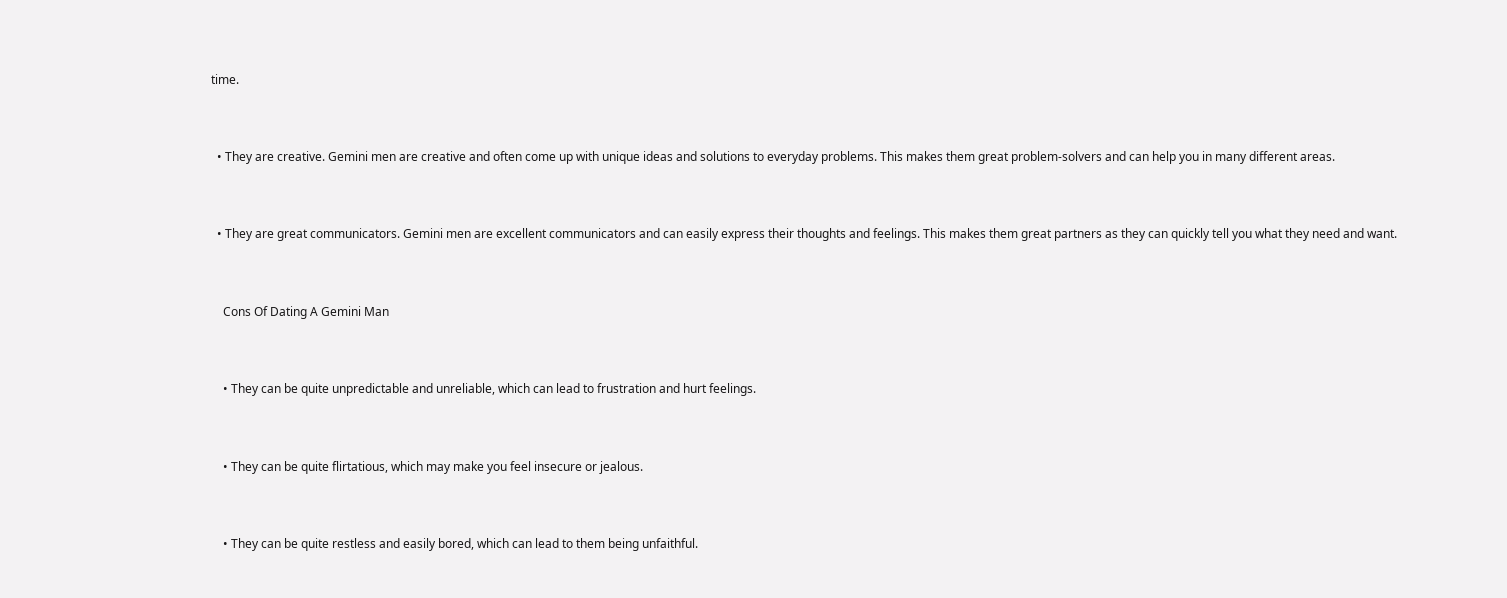time.


  • They are creative. Gemini men are creative and often come up with unique ideas and solutions to everyday problems. This makes them great problem-solvers and can help you in many different areas.


  • They are great communicators. Gemini men are excellent communicators and can easily express their thoughts and feelings. This makes them great partners as they can quickly tell you what they need and want.


    Cons Of Dating A Gemini Man


    • They can be quite unpredictable and unreliable, which can lead to frustration and hurt feelings.


    • They can be quite flirtatious, which may make you feel insecure or jealous.


    • They can be quite restless and easily bored, which can lead to them being unfaithful.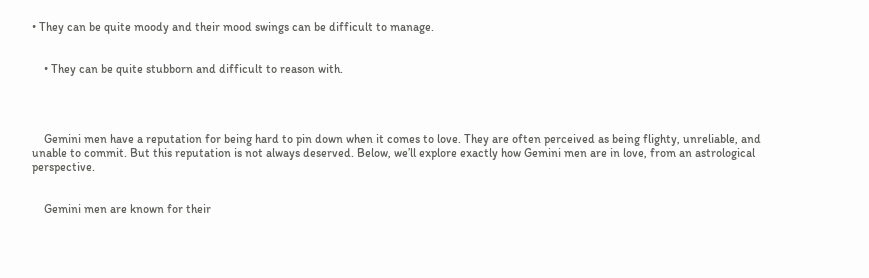• They can be quite moody and their mood swings can be difficult to manage.


    • They can be quite stubborn and difficult to reason with.




    Gemini men have a reputation for being hard to pin down when it comes to love. They are often perceived as being flighty, unreliable, and unable to commit. But this reputation is not always deserved. Below, we’ll explore exactly how Gemini men are in love, from an astrological perspective.


    Gemini men are known for their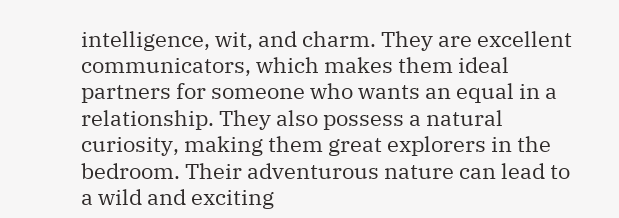intelligence, wit, and charm. They are excellent communicators, which makes them ideal partners for someone who wants an equal in a relationship. They also possess a natural curiosity, making them great explorers in the bedroom. Their adventurous nature can lead to a wild and exciting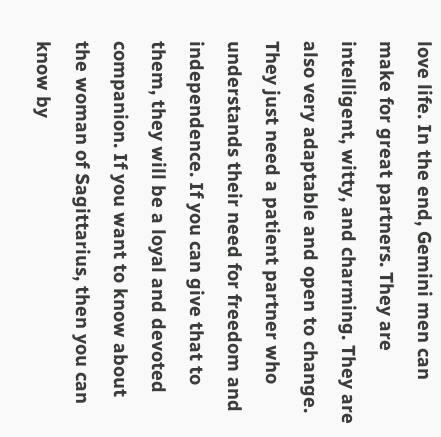love life. In the end, Gemini men can make for great partners. They are intelligent, witty, and charming. They are also very adaptable and open to change. They just need a patient partner who understands their need for freedom and independence. If you can give that to them, they will be a loyal and devoted companion. If you want to know about the woman of Sagittarius, then you can know by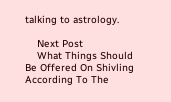talking to astrology.

    Next Post
    What Things Should Be Offered On Shivling According To The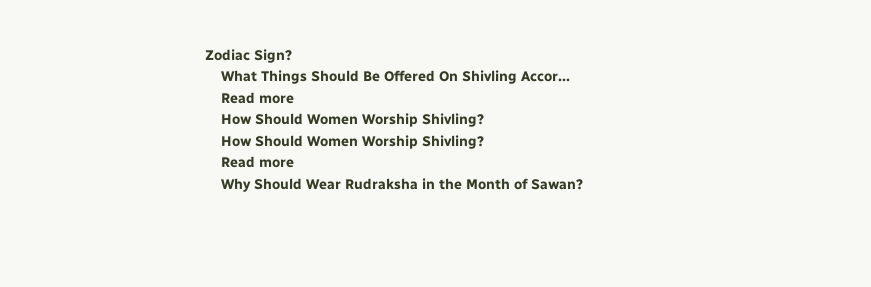Zodiac Sign?
    What Things Should Be Offered On Shivling Accor...
    Read more
    How Should Women Worship Shivling?
    How Should Women Worship Shivling?
    Read more
    Why Should Wear Rudraksha in the Month of Sawan?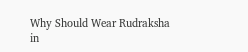Why Should Wear Rudraksha in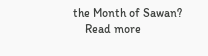the Month of Sawan?
    Read more